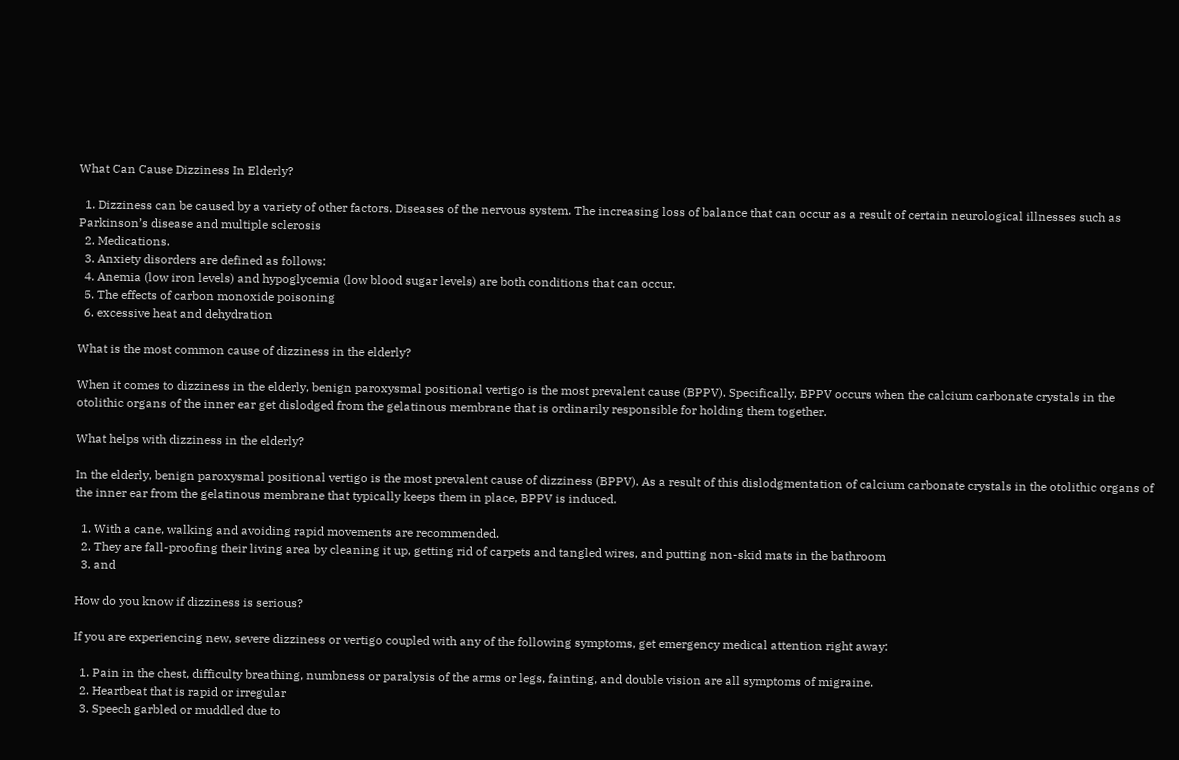What Can Cause Dizziness In Elderly?

  1. Dizziness can be caused by a variety of other factors. Diseases of the nervous system. The increasing loss of balance that can occur as a result of certain neurological illnesses such as Parkinson’s disease and multiple sclerosis
  2. Medications.
  3. Anxiety disorders are defined as follows:
  4. Anemia (low iron levels) and hypoglycemia (low blood sugar levels) are both conditions that can occur.
  5. The effects of carbon monoxide poisoning
  6. excessive heat and dehydration

What is the most common cause of dizziness in the elderly?

When it comes to dizziness in the elderly, benign paroxysmal positional vertigo is the most prevalent cause (BPPV). Specifically, BPPV occurs when the calcium carbonate crystals in the otolithic organs of the inner ear get dislodged from the gelatinous membrane that is ordinarily responsible for holding them together.

What helps with dizziness in the elderly?

In the elderly, benign paroxysmal positional vertigo is the most prevalent cause of dizziness (BPPV). As a result of this dislodgmentation of calcium carbonate crystals in the otolithic organs of the inner ear from the gelatinous membrane that typically keeps them in place, BPPV is induced.

  1. With a cane, walking and avoiding rapid movements are recommended.
  2. They are fall-proofing their living area by cleaning it up, getting rid of carpets and tangled wires, and putting non-skid mats in the bathroom
  3. and

How do you know if dizziness is serious?

If you are experiencing new, severe dizziness or vertigo coupled with any of the following symptoms, get emergency medical attention right away:

  1. Pain in the chest, difficulty breathing, numbness or paralysis of the arms or legs, fainting, and double vision are all symptoms of migraine.
  2. Heartbeat that is rapid or irregular
  3. Speech garbled or muddled due to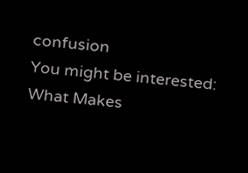confusion
You might be interested:  What Makes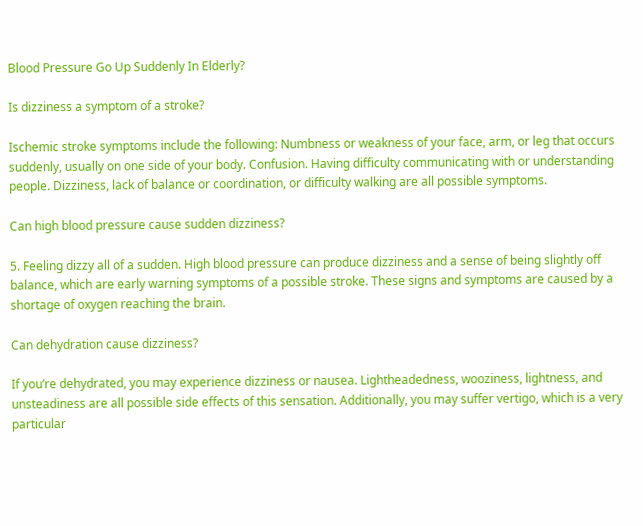Blood Pressure Go Up Suddenly In Elderly?

Is dizziness a symptom of a stroke?

Ischemic stroke symptoms include the following: Numbness or weakness of your face, arm, or leg that occurs suddenly, usually on one side of your body. Confusion. Having difficulty communicating with or understanding people. Dizziness, lack of balance or coordination, or difficulty walking are all possible symptoms.

Can high blood pressure cause sudden dizziness?

5. Feeling dizzy all of a sudden. High blood pressure can produce dizziness and a sense of being slightly off balance, which are early warning symptoms of a possible stroke. These signs and symptoms are caused by a shortage of oxygen reaching the brain.

Can dehydration cause dizziness?

If you’re dehydrated, you may experience dizziness or nausea. Lightheadedness, wooziness, lightness, and unsteadiness are all possible side effects of this sensation. Additionally, you may suffer vertigo, which is a very particular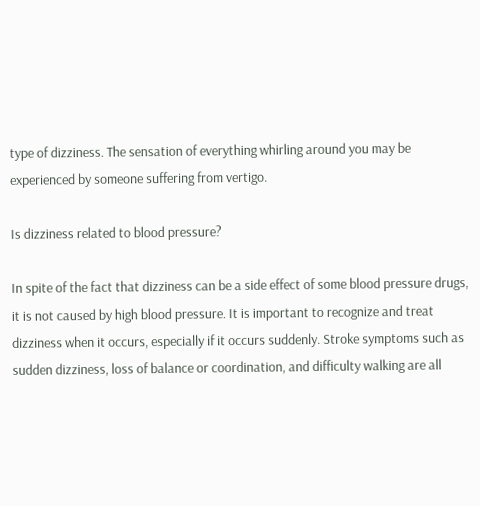type of dizziness. The sensation of everything whirling around you may be experienced by someone suffering from vertigo.

Is dizziness related to blood pressure?

In spite of the fact that dizziness can be a side effect of some blood pressure drugs, it is not caused by high blood pressure. It is important to recognize and treat dizziness when it occurs, especially if it occurs suddenly. Stroke symptoms such as sudden dizziness, loss of balance or coordination, and difficulty walking are all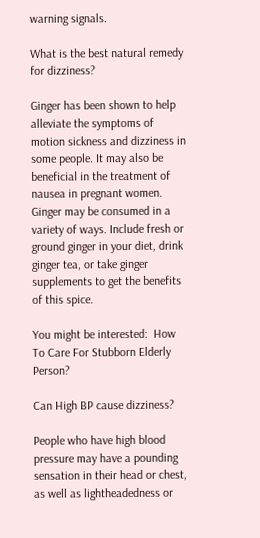warning signals.

What is the best natural remedy for dizziness?

Ginger has been shown to help alleviate the symptoms of motion sickness and dizziness in some people. It may also be beneficial in the treatment of nausea in pregnant women. Ginger may be consumed in a variety of ways. Include fresh or ground ginger in your diet, drink ginger tea, or take ginger supplements to get the benefits of this spice.

You might be interested:  How To Care For Stubborn Elderly Person?

Can High BP cause dizziness?

People who have high blood pressure may have a pounding sensation in their head or chest, as well as lightheadedness or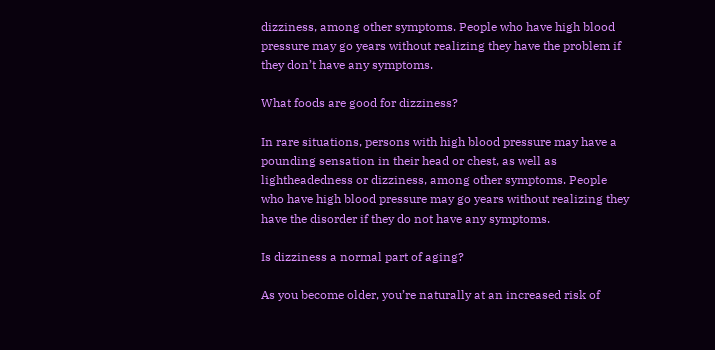dizziness, among other symptoms. People who have high blood pressure may go years without realizing they have the problem if they don’t have any symptoms.

What foods are good for dizziness?

In rare situations, persons with high blood pressure may have a pounding sensation in their head or chest, as well as lightheadedness or dizziness, among other symptoms. People who have high blood pressure may go years without realizing they have the disorder if they do not have any symptoms.

Is dizziness a normal part of aging?

As you become older, you’re naturally at an increased risk of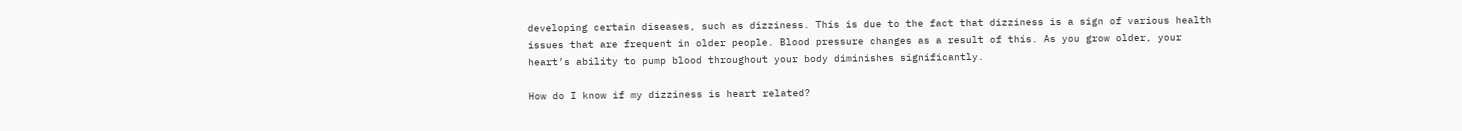developing certain diseases, such as dizziness. This is due to the fact that dizziness is a sign of various health issues that are frequent in older people. Blood pressure changes as a result of this. As you grow older, your heart’s ability to pump blood throughout your body diminishes significantly.

How do I know if my dizziness is heart related?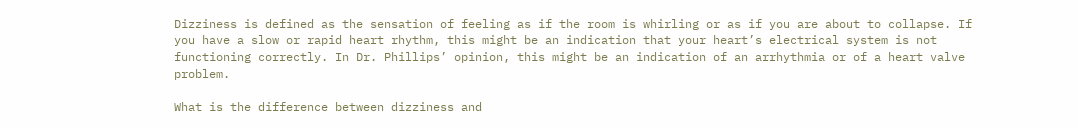Dizziness is defined as the sensation of feeling as if the room is whirling or as if you are about to collapse. If you have a slow or rapid heart rhythm, this might be an indication that your heart’s electrical system is not functioning correctly. In Dr. Phillips’ opinion, this might be an indication of an arrhythmia or of a heart valve problem.

What is the difference between dizziness and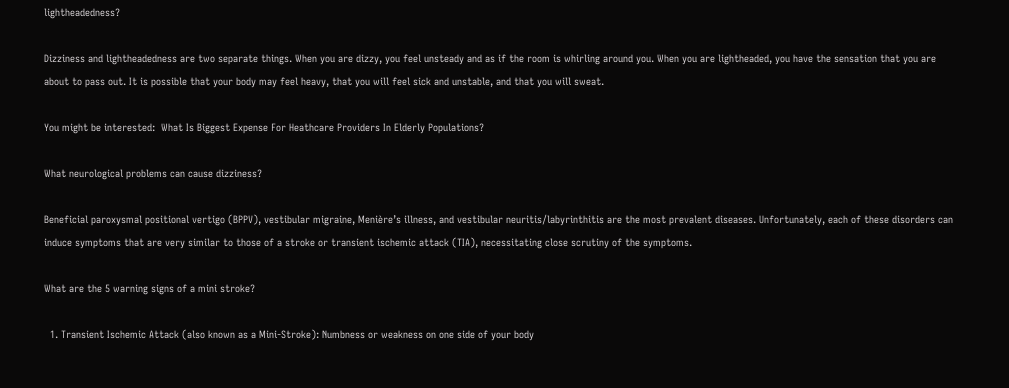lightheadedness?

Dizziness and lightheadedness are two separate things. When you are dizzy, you feel unsteady and as if the room is whirling around you. When you are lightheaded, you have the sensation that you are about to pass out. It is possible that your body may feel heavy, that you will feel sick and unstable, and that you will sweat.

You might be interested:  What Is Biggest Expense For Heathcare Providers In Elderly Populations?

What neurological problems can cause dizziness?

Beneficial paroxysmal positional vertigo (BPPV), vestibular migraine, Menière’s illness, and vestibular neuritis/labyrinthitis are the most prevalent diseases. Unfortunately, each of these disorders can induce symptoms that are very similar to those of a stroke or transient ischemic attack (TIA), necessitating close scrutiny of the symptoms.

What are the 5 warning signs of a mini stroke?

  1. Transient Ischemic Attack (also known as a Mini-Stroke): Numbness or weakness on one side of your body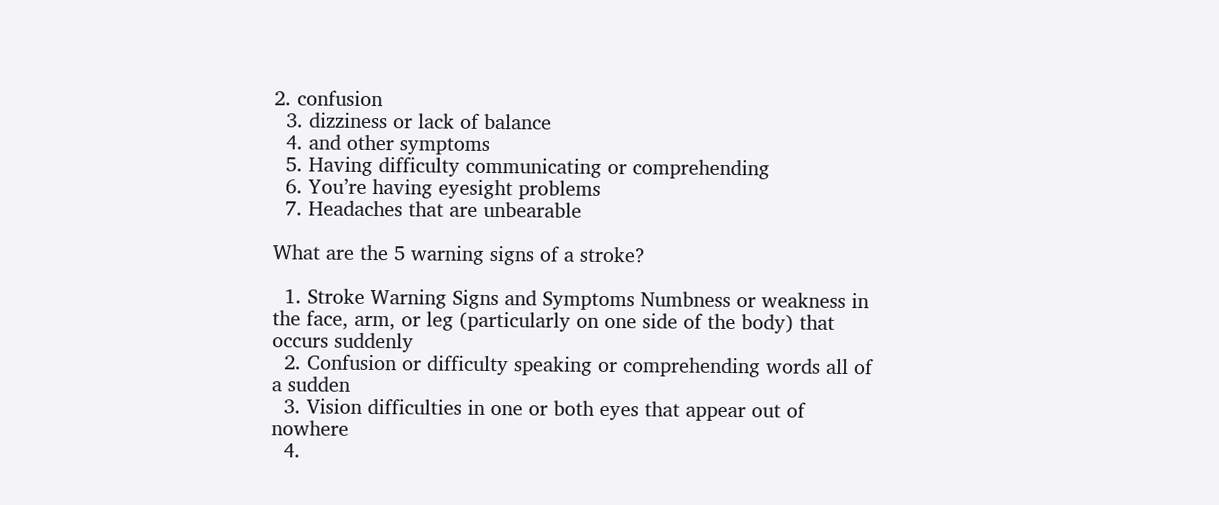2. confusion
  3. dizziness or lack of balance
  4. and other symptoms
  5. Having difficulty communicating or comprehending
  6. You’re having eyesight problems
  7. Headaches that are unbearable

What are the 5 warning signs of a stroke?

  1. Stroke Warning Signs and Symptoms Numbness or weakness in the face, arm, or leg (particularly on one side of the body) that occurs suddenly
  2. Confusion or difficulty speaking or comprehending words all of a sudden
  3. Vision difficulties in one or both eyes that appear out of nowhere
  4.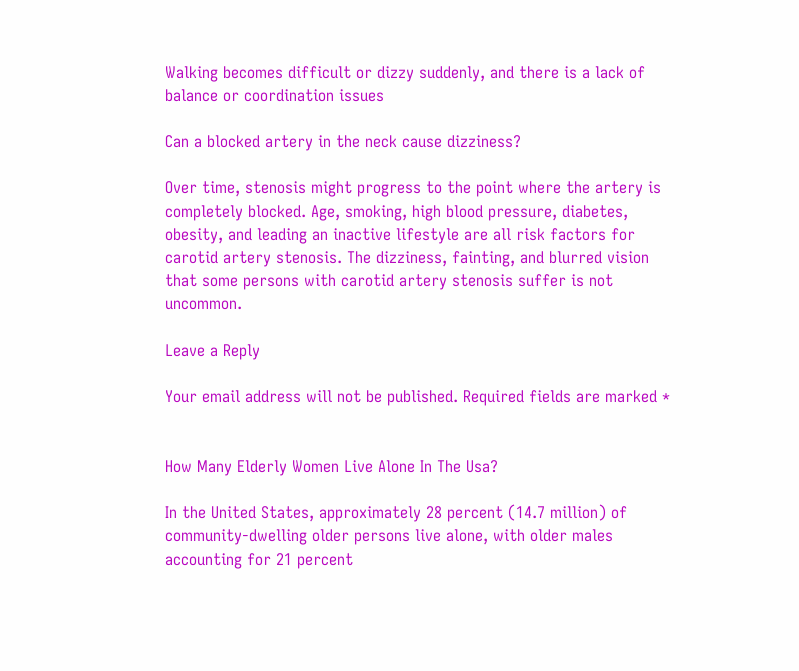Walking becomes difficult or dizzy suddenly, and there is a lack of balance or coordination issues

Can a blocked artery in the neck cause dizziness?

Over time, stenosis might progress to the point where the artery is completely blocked. Age, smoking, high blood pressure, diabetes, obesity, and leading an inactive lifestyle are all risk factors for carotid artery stenosis. The dizziness, fainting, and blurred vision that some persons with carotid artery stenosis suffer is not uncommon.

Leave a Reply

Your email address will not be published. Required fields are marked *


How Many Elderly Women Live Alone In The Usa?

In the United States, approximately 28 percent (14.7 million) of community-dwelling older persons live alone, with older males accounting for 21 percent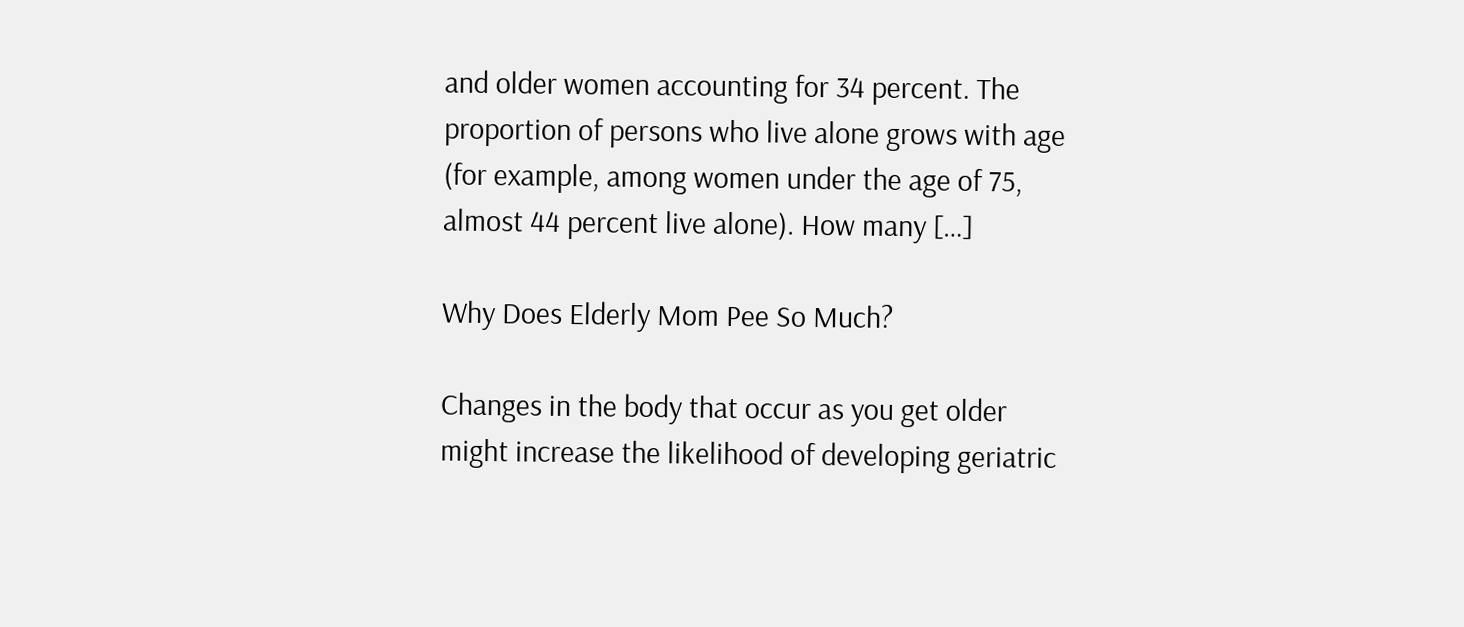and older women accounting for 34 percent. The proportion of persons who live alone grows with age (for example, among women under the age of 75, almost 44 percent live alone). How many […]

Why Does Elderly Mom Pee So Much?

Changes in the body that occur as you get older might increase the likelihood of developing geriatric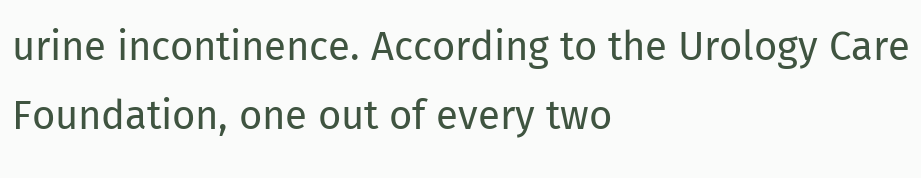urine incontinence. According to the Urology Care Foundation, one out of every two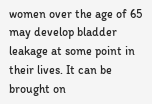women over the age of 65 may develop bladder leakage at some point in their lives. It can be brought on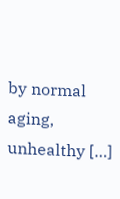by normal aging, unhealthy […]